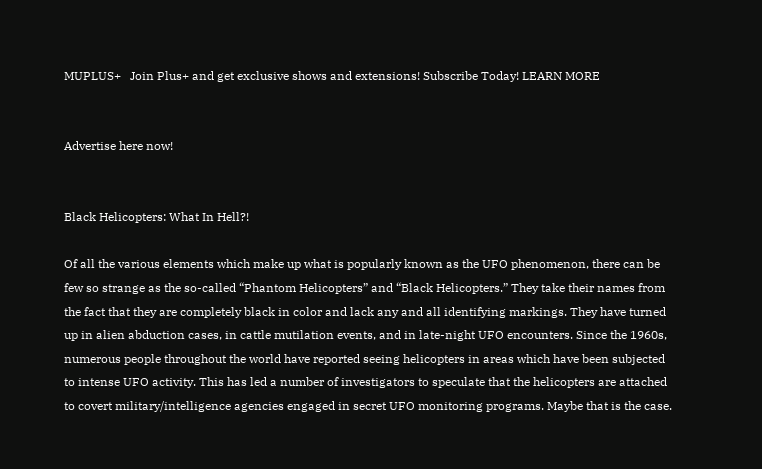MUPLUS+   Join Plus+ and get exclusive shows and extensions! Subscribe Today! LEARN MORE


Advertise here now!


Black Helicopters: What In Hell?!

Of all the various elements which make up what is popularly known as the UFO phenomenon, there can be few so strange as the so-called “Phantom Helicopters” and “Black Helicopters.” They take their names from the fact that they are completely black in color and lack any and all identifying markings. They have turned up in alien abduction cases, in cattle mutilation events, and in late-night UFO encounters. Since the 1960s, numerous people throughout the world have reported seeing helicopters in areas which have been subjected to intense UFO activity. This has led a number of investigators to speculate that the helicopters are attached to covert military/intelligence agencies engaged in secret UFO monitoring programs. Maybe that is the case.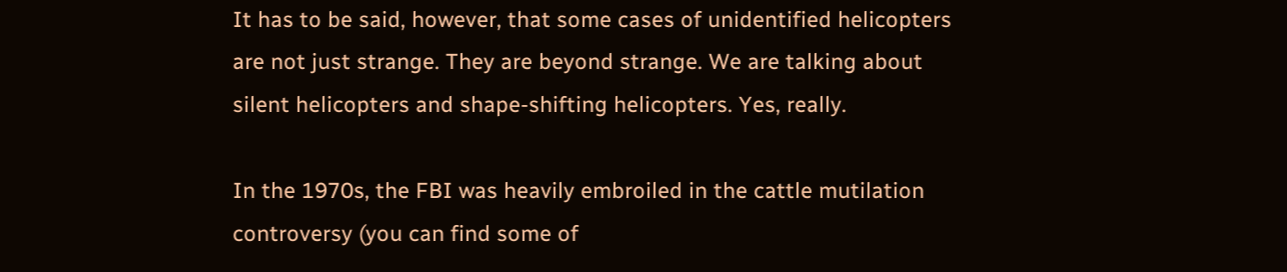It has to be said, however, that some cases of unidentified helicopters are not just strange. They are beyond strange. We are talking about silent helicopters and shape-shifting helicopters. Yes, really.

In the 1970s, the FBI was heavily embroiled in the cattle mutilation controversy (you can find some of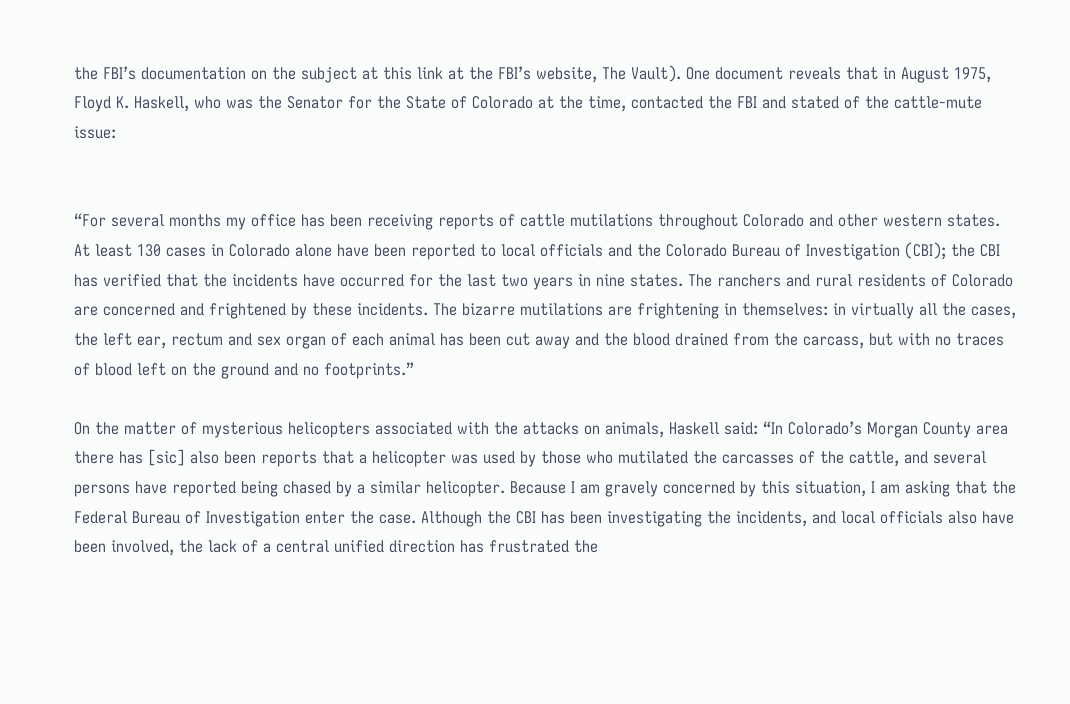the FBI’s documentation on the subject at this link at the FBI’s website, The Vault). One document reveals that in August 1975, Floyd K. Haskell, who was the Senator for the State of Colorado at the time, contacted the FBI and stated of the cattle-mute issue:


“For several months my office has been receiving reports of cattle mutilations throughout Colorado and other western states. At least 130 cases in Colorado alone have been reported to local officials and the Colorado Bureau of Investigation (CBI); the CBI has verified that the incidents have occurred for the last two years in nine states. The ranchers and rural residents of Colorado are concerned and frightened by these incidents. The bizarre mutilations are frightening in themselves: in virtually all the cases, the left ear, rectum and sex organ of each animal has been cut away and the blood drained from the carcass, but with no traces of blood left on the ground and no footprints.”

On the matter of mysterious helicopters associated with the attacks on animals, Haskell said: “In Colorado’s Morgan County area there has [sic] also been reports that a helicopter was used by those who mutilated the carcasses of the cattle, and several persons have reported being chased by a similar helicopter. Because I am gravely concerned by this situation, I am asking that the Federal Bureau of Investigation enter the case. Although the CBI has been investigating the incidents, and local officials also have been involved, the lack of a central unified direction has frustrated the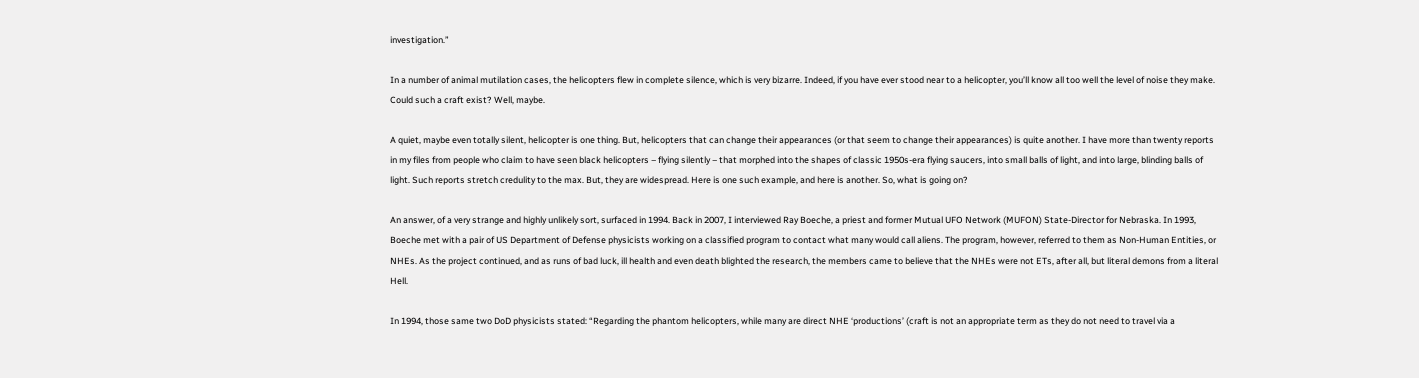investigation.”

In a number of animal mutilation cases, the helicopters flew in complete silence, which is very bizarre. Indeed, if you have ever stood near to a helicopter, you’ll know all too well the level of noise they make. Could such a craft exist? Well, maybe.

A quiet, maybe even totally silent, helicopter is one thing. But, helicopters that can change their appearances (or that seem to change their appearances) is quite another. I have more than twenty reports in my files from people who claim to have seen black helicopters – flying silently – that morphed into the shapes of classic 1950s-era flying saucers, into small balls of light, and into large, blinding balls of light. Such reports stretch credulity to the max. But, they are widespread. Here is one such example, and here is another. So, what is going on?

An answer, of a very strange and highly unlikely sort, surfaced in 1994. Back in 2007, I interviewed Ray Boeche, a priest and former Mutual UFO Network (MUFON) State-Director for Nebraska. In 1993, Boeche met with a pair of US Department of Defense physicists working on a classified program to contact what many would call aliens. The program, however, referred to them as Non-Human Entities, or NHEs. As the project continued, and as runs of bad luck, ill health and even death blighted the research, the members came to believe that the NHEs were not ETs, after all, but literal demons from a literal Hell.

In 1994, those same two DoD physicists stated: “Regarding the phantom helicopters, while many are direct NHE ‘productions’ (craft is not an appropriate term as they do not need to travel via a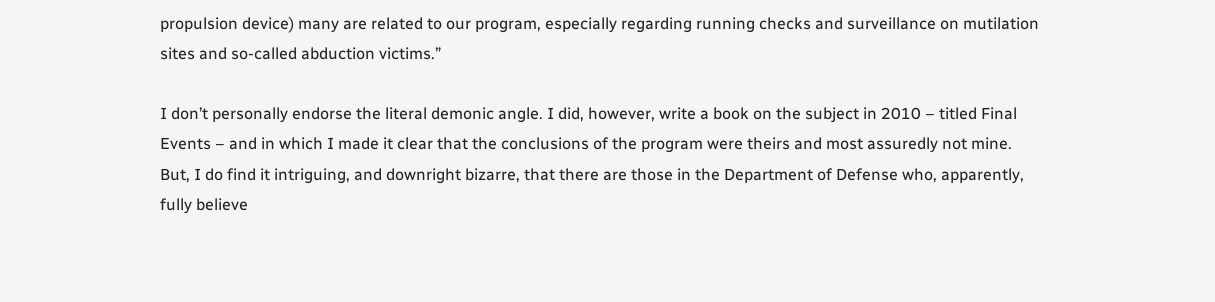propulsion device) many are related to our program, especially regarding running checks and surveillance on mutilation sites and so-called abduction victims.”

I don’t personally endorse the literal demonic angle. I did, however, write a book on the subject in 2010 – titled Final Events – and in which I made it clear that the conclusions of the program were theirs and most assuredly not mine. But, I do find it intriguing, and downright bizarre, that there are those in the Department of Defense who, apparently, fully believe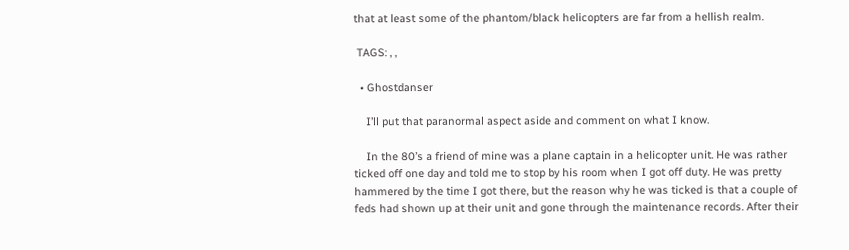that at least some of the phantom/black helicopters are far from a hellish realm.

 TAGS: , ,

  • Ghostdanser

    I’ll put that paranormal aspect aside and comment on what I know.

    In the 80’s a friend of mine was a plane captain in a helicopter unit. He was rather ticked off one day and told me to stop by his room when I got off duty. He was pretty hammered by the time I got there, but the reason why he was ticked is that a couple of feds had shown up at their unit and gone through the maintenance records. After their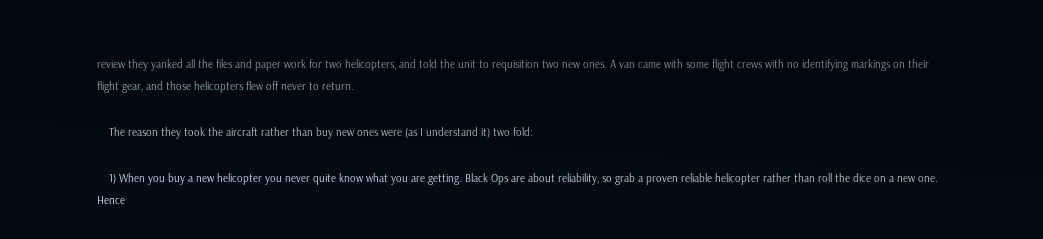review they yanked all the files and paper work for two helicopters, and told the unit to requisition two new ones. A van came with some flight crews with no identifying markings on their flight gear, and those helicopters flew off never to return.

    The reason they took the aircraft rather than buy new ones were (as I understand it) two fold:

    1) When you buy a new helicopter you never quite know what you are getting. Black Ops are about reliability, so grab a proven reliable helicopter rather than roll the dice on a new one. Hence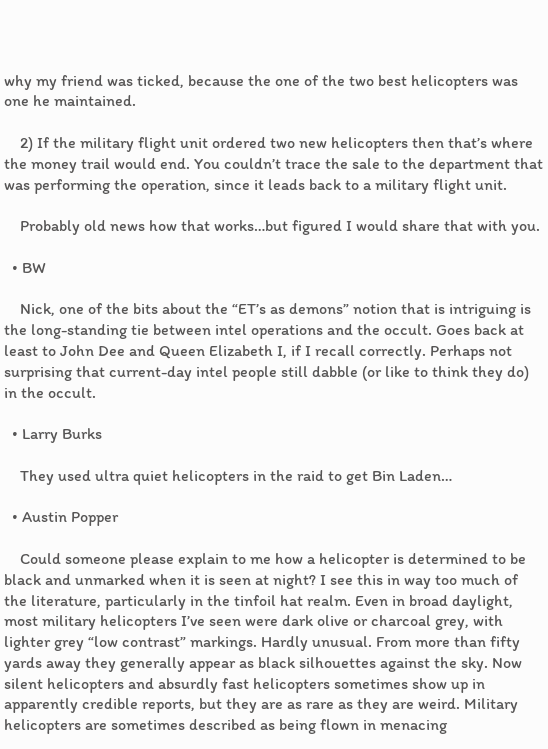why my friend was ticked, because the one of the two best helicopters was one he maintained.

    2) If the military flight unit ordered two new helicopters then that’s where the money trail would end. You couldn’t trace the sale to the department that was performing the operation, since it leads back to a military flight unit.

    Probably old news how that works…but figured I would share that with you.

  • BW

    Nick, one of the bits about the “ET’s as demons” notion that is intriguing is the long-standing tie between intel operations and the occult. Goes back at least to John Dee and Queen Elizabeth I, if I recall correctly. Perhaps not surprising that current-day intel people still dabble (or like to think they do) in the occult.

  • Larry Burks

    They used ultra quiet helicopters in the raid to get Bin Laden…

  • Austin Popper

    Could someone please explain to me how a helicopter is determined to be black and unmarked when it is seen at night? I see this in way too much of the literature, particularly in the tinfoil hat realm. Even in broad daylight, most military helicopters I’ve seen were dark olive or charcoal grey, with lighter grey “low contrast” markings. Hardly unusual. From more than fifty yards away they generally appear as black silhouettes against the sky. Now silent helicopters and absurdly fast helicopters sometimes show up in apparently credible reports, but they are as rare as they are weird. Military helicopters are sometimes described as being flown in menacing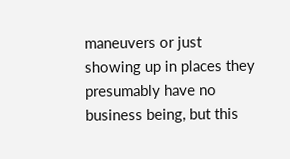maneuvers or just showing up in places they presumably have no business being, but this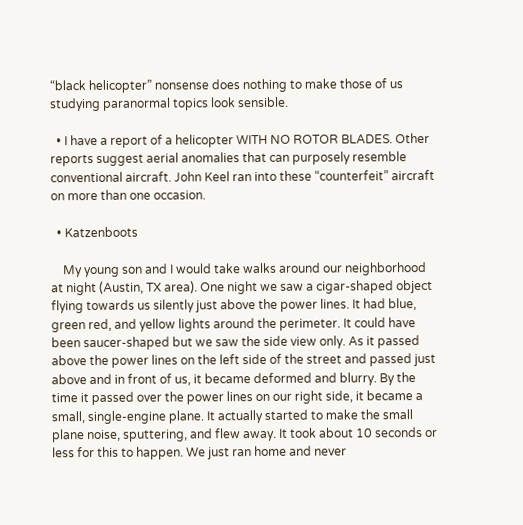“black helicopter” nonsense does nothing to make those of us studying paranormal topics look sensible.

  • I have a report of a helicopter WITH NO ROTOR BLADES. Other reports suggest aerial anomalies that can purposely resemble conventional aircraft. John Keel ran into these “counterfeit” aircraft on more than one occasion.

  • Katzenboots

    My young son and I would take walks around our neighborhood at night (Austin, TX area). One night we saw a cigar-shaped object flying towards us silently just above the power lines. It had blue, green red, and yellow lights around the perimeter. It could have been saucer-shaped but we saw the side view only. As it passed above the power lines on the left side of the street and passed just above and in front of us, it became deformed and blurry. By the time it passed over the power lines on our right side, it became a small, single-engine plane. It actually started to make the small plane noise, sputtering, and flew away. It took about 10 seconds or less for this to happen. We just ran home and never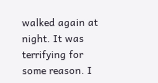walked again at night. It was terrifying for some reason. I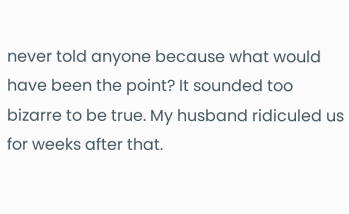never told anyone because what would have been the point? It sounded too bizarre to be true. My husband ridiculed us for weeks after that.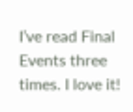I’ve read Final Events three times. I love it!